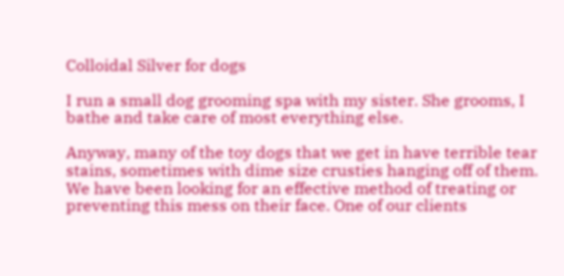Colloidal Silver for dogs

I run a small dog grooming spa with my sister. She grooms, I bathe and take care of most everything else.

Anyway, many of the toy dogs that we get in have terrible tear stains, sometimes with dime size crusties hanging off of them. We have been looking for an effective method of treating or preventing this mess on their face. One of our clients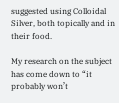suggested using Colloidal Silver, both topically and in their food.

My research on the subject has come down to “it probably won’t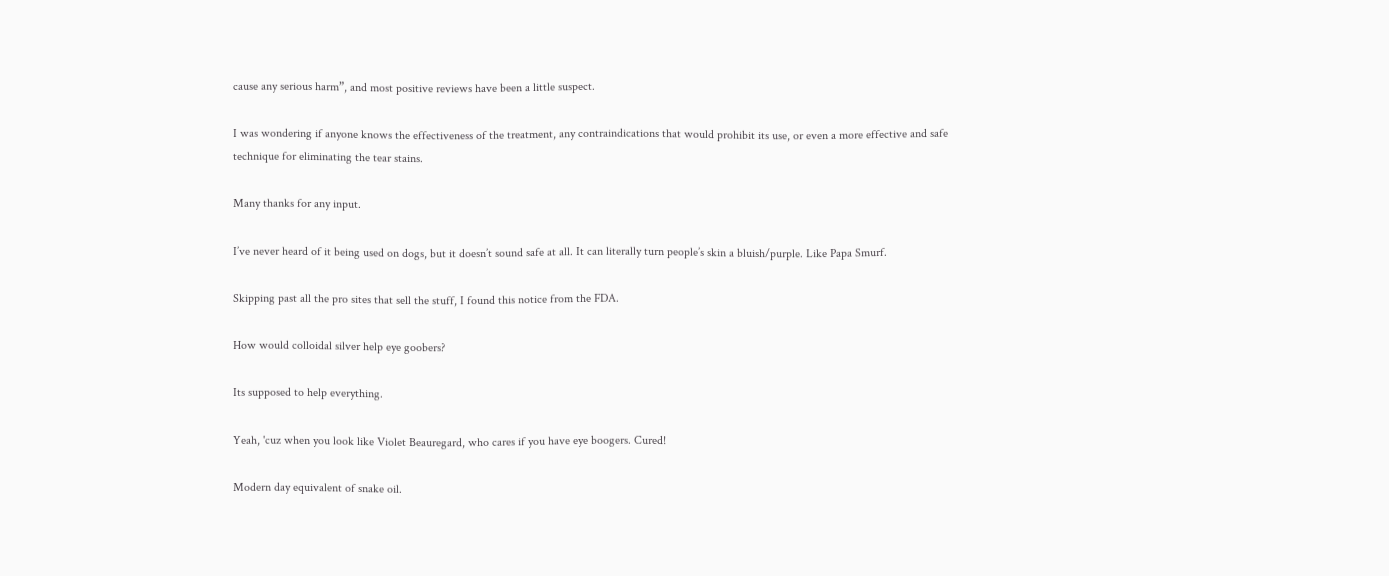cause any serious harm”, and most positive reviews have been a little suspect.

I was wondering if anyone knows the effectiveness of the treatment, any contraindications that would prohibit its use, or even a more effective and safe technique for eliminating the tear stains.

Many thanks for any input.

I’ve never heard of it being used on dogs, but it doesn’t sound safe at all. It can literally turn people’s skin a bluish/purple. Like Papa Smurf.

Skipping past all the pro sites that sell the stuff, I found this notice from the FDA.

How would colloidal silver help eye goobers?

Its supposed to help everything.

Yeah, 'cuz when you look like Violet Beauregard, who cares if you have eye boogers. Cured!

Modern day equivalent of snake oil.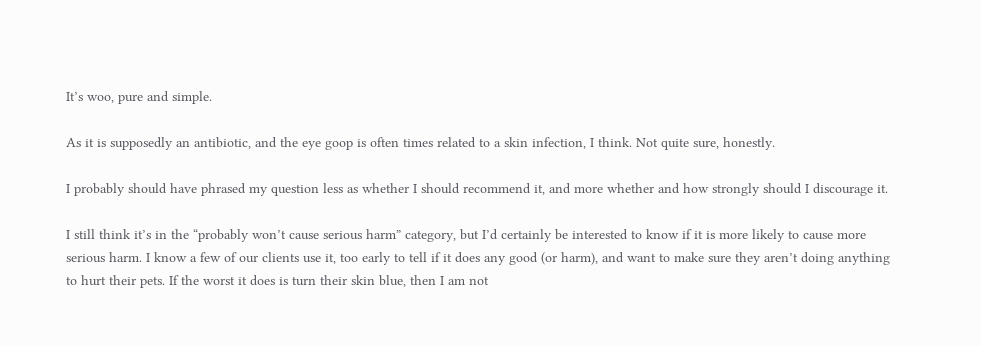It’s woo, pure and simple.

As it is supposedly an antibiotic, and the eye goop is often times related to a skin infection, I think. Not quite sure, honestly.

I probably should have phrased my question less as whether I should recommend it, and more whether and how strongly should I discourage it.

I still think it’s in the “probably won’t cause serious harm” category, but I’d certainly be interested to know if it is more likely to cause more serious harm. I know a few of our clients use it, too early to tell if it does any good (or harm), and want to make sure they aren’t doing anything to hurt their pets. If the worst it does is turn their skin blue, then I am not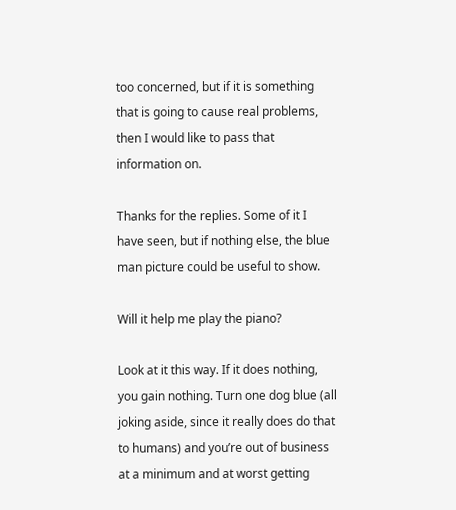too concerned, but if it is something that is going to cause real problems, then I would like to pass that information on.

Thanks for the replies. Some of it I have seen, but if nothing else, the blue man picture could be useful to show.

Will it help me play the piano?

Look at it this way. If it does nothing, you gain nothing. Turn one dog blue (all joking aside, since it really does do that to humans) and you’re out of business at a minimum and at worst getting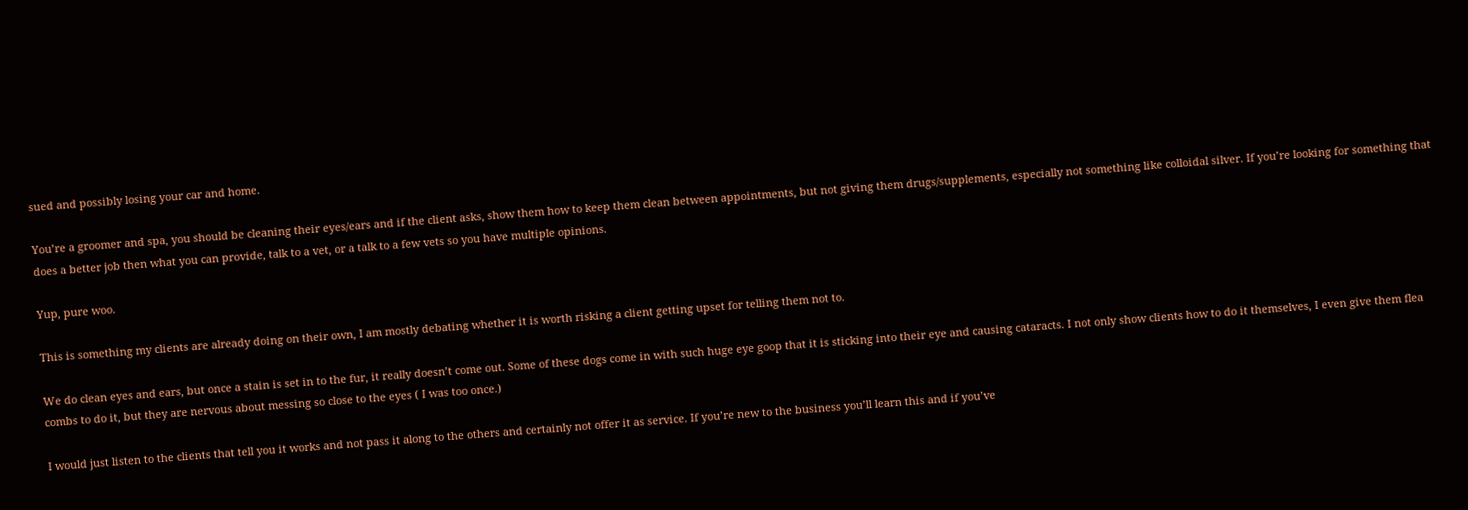sued and possibly losing your car and home.

You’re a groomer and spa, you should be cleaning their eyes/ears and if the client asks, show them how to keep them clean between appointments, but not giving them drugs/supplements, especially not something like colloidal silver. If you’re looking for something that does a better job then what you can provide, talk to a vet, or a talk to a few vets so you have multiple opinions.

Yup, pure woo.

This is something my clients are already doing on their own, I am mostly debating whether it is worth risking a client getting upset for telling them not to.

We do clean eyes and ears, but once a stain is set in to the fur, it really doesn’t come out. Some of these dogs come in with such huge eye goop that it is sticking into their eye and causing cataracts. I not only show clients how to do it themselves, I even give them flea combs to do it, but they are nervous about messing so close to the eyes ( I was too once.)

I would just listen to the clients that tell you it works and not pass it along to the others and certainly not offer it as service. If you’re new to the business you’ll learn this and if you’ve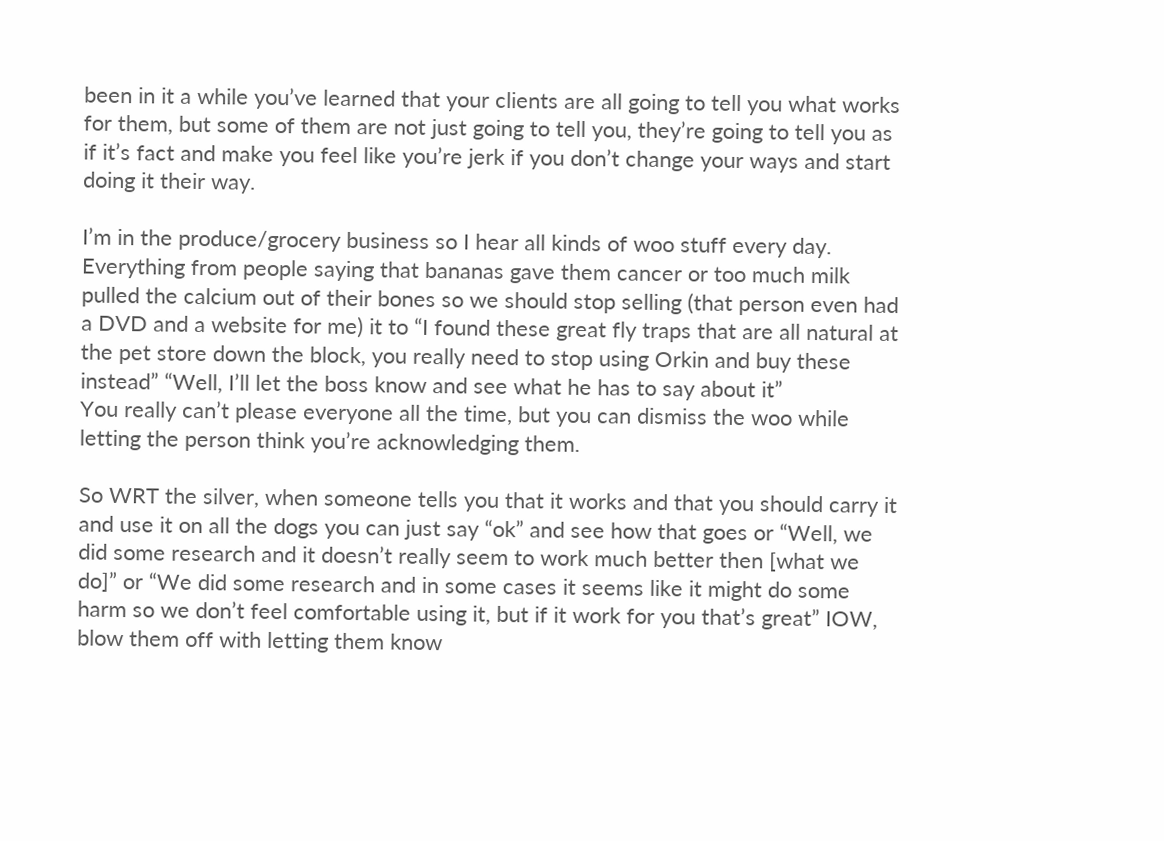been in it a while you’ve learned that your clients are all going to tell you what works for them, but some of them are not just going to tell you, they’re going to tell you as if it’s fact and make you feel like you’re jerk if you don’t change your ways and start doing it their way.

I’m in the produce/grocery business so I hear all kinds of woo stuff every day. Everything from people saying that bananas gave them cancer or too much milk pulled the calcium out of their bones so we should stop selling (that person even had a DVD and a website for me) it to “I found these great fly traps that are all natural at the pet store down the block, you really need to stop using Orkin and buy these instead” “Well, I’ll let the boss know and see what he has to say about it”
You really can’t please everyone all the time, but you can dismiss the woo while letting the person think you’re acknowledging them.

So WRT the silver, when someone tells you that it works and that you should carry it and use it on all the dogs you can just say “ok” and see how that goes or “Well, we did some research and it doesn’t really seem to work much better then [what we do]” or “We did some research and in some cases it seems like it might do some harm so we don’t feel comfortable using it, but if it work for you that’s great” IOW, blow them off with letting them know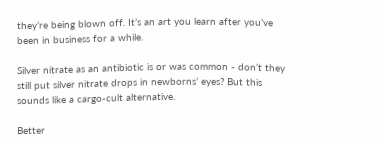they’re being blown off. It’s an art you learn after you’ve been in business for a while.

Silver nitrate as an antibiotic is or was common - don’t they still put silver nitrate drops in newborns’ eyes? But this sounds like a cargo-cult alternative.

Better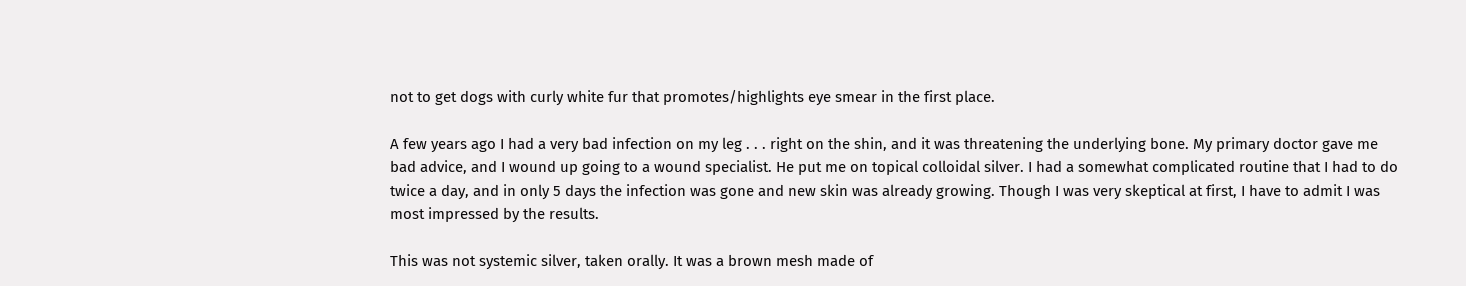not to get dogs with curly white fur that promotes/highlights eye smear in the first place.

A few years ago I had a very bad infection on my leg . . . right on the shin, and it was threatening the underlying bone. My primary doctor gave me bad advice, and I wound up going to a wound specialist. He put me on topical colloidal silver. I had a somewhat complicated routine that I had to do twice a day, and in only 5 days the infection was gone and new skin was already growing. Though I was very skeptical at first, I have to admit I was most impressed by the results.

This was not systemic silver, taken orally. It was a brown mesh made of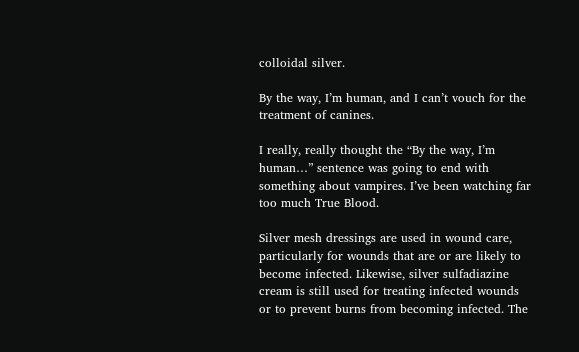colloidal silver.

By the way, I’m human, and I can’t vouch for the treatment of canines.

I really, really thought the “By the way, I’m human…” sentence was going to end with something about vampires. I’ve been watching far too much True Blood.

Silver mesh dressings are used in wound care, particularly for wounds that are or are likely to become infected. Likewise, silver sulfadiazine cream is still used for treating infected wounds or to prevent burns from becoming infected. The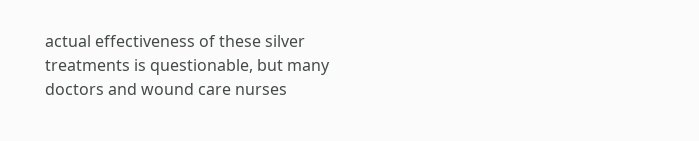actual effectiveness of these silver treatments is questionable, but many doctors and wound care nurses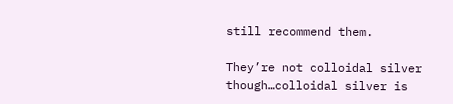still recommend them.

They’re not colloidal silver though…colloidal silver is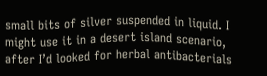small bits of silver suspended in liquid. I might use it in a desert island scenario, after I’d looked for herbal antibacterials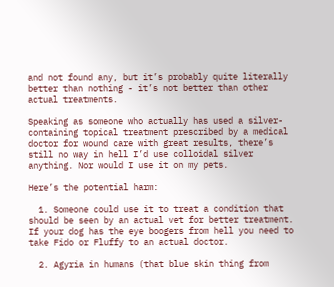and not found any, but it’s probably quite literally better than nothing - it’s not better than other actual treatments.

Speaking as someone who actually has used a silver-containing topical treatment prescribed by a medical doctor for wound care with great results, there’s still no way in hell I’d use colloidal silver anything. Nor would I use it on my pets.

Here’s the potential harm:

  1. Someone could use it to treat a condition that should be seen by an actual vet for better treatment. If your dog has the eye boogers from hell you need to take Fido or Fluffy to an actual doctor.

  2. Agyria in humans (that blue skin thing from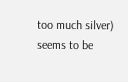too much silver) seems to be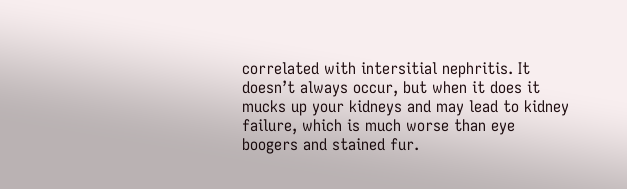correlated with intersitial nephritis. It doesn’t always occur, but when it does it mucks up your kidneys and may lead to kidney failure, which is much worse than eye boogers and stained fur.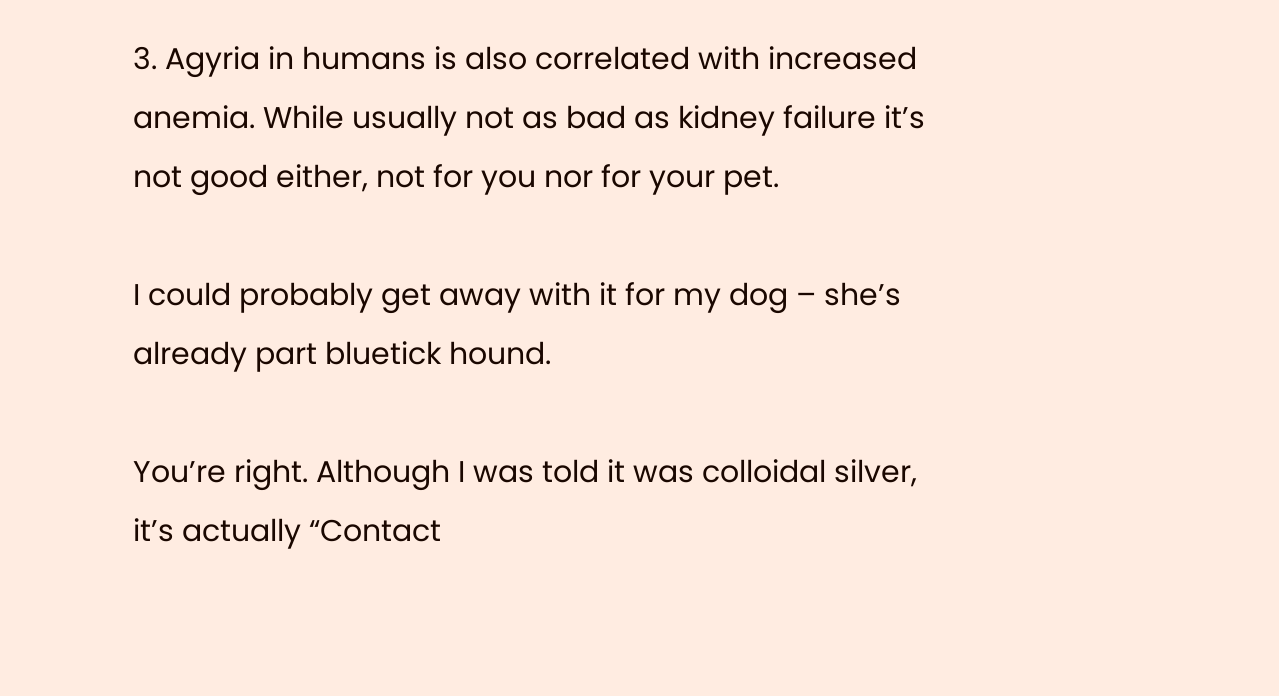3. Agyria in humans is also correlated with increased anemia. While usually not as bad as kidney failure it’s not good either, not for you nor for your pet.

I could probably get away with it for my dog – she’s already part bluetick hound.

You’re right. Although I was told it was colloidal silver, it’s actually “Contact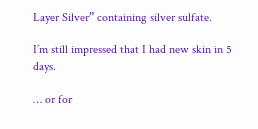Layer Silver” containing silver sulfate.

I’m still impressed that I had new skin in 5 days.

… or for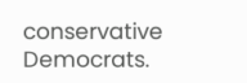conservative Democrats.